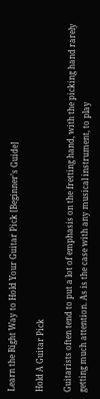Learn the Right Way to Hold Your Guitar Pick [Beginner’s Guide]

Hold A Guitar Pick

Guitarists often tend to put a lot of emphasis on the fretting hand, with the picking hand rarely getting much attention. As is the case with any musical instrument, to play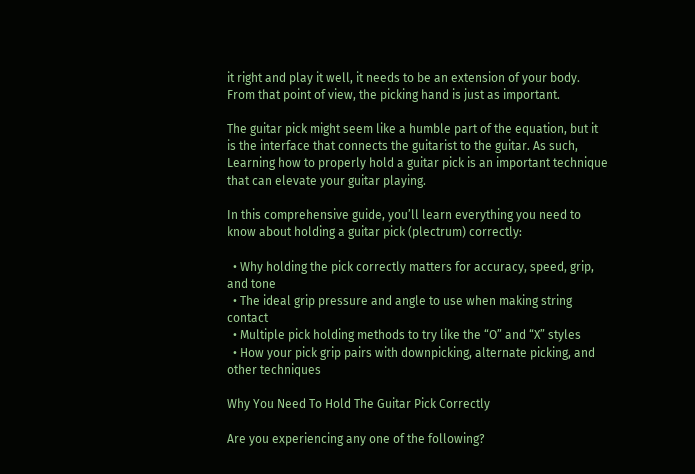it right and play it well, it needs to be an extension of your body. From that point of view, the picking hand is just as important.

The guitar pick might seem like a humble part of the equation, but it is the interface that connects the guitarist to the guitar. As such, Learning how to properly hold a guitar pick is an important technique that can elevate your guitar playing.

In this comprehensive guide, you’ll learn everything you need to know about holding a guitar pick (plectrum) correctly:

  • Why holding the pick correctly matters for accuracy, speed, grip, and tone
  • The ideal grip pressure and angle to use when making string contact
  • Multiple pick holding methods to try like the “O” and “X” styles
  • How your pick grip pairs with downpicking, alternate picking, and other techniques

Why You Need To Hold The Guitar Pick Correctly

Are you experiencing any one of the following?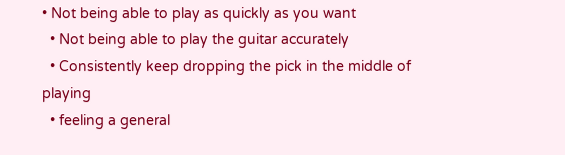• Not being able to play as quickly as you want
  • Not being able to play the guitar accurately
  • Consistently keep dropping the pick in the middle of playing
  • feeling a general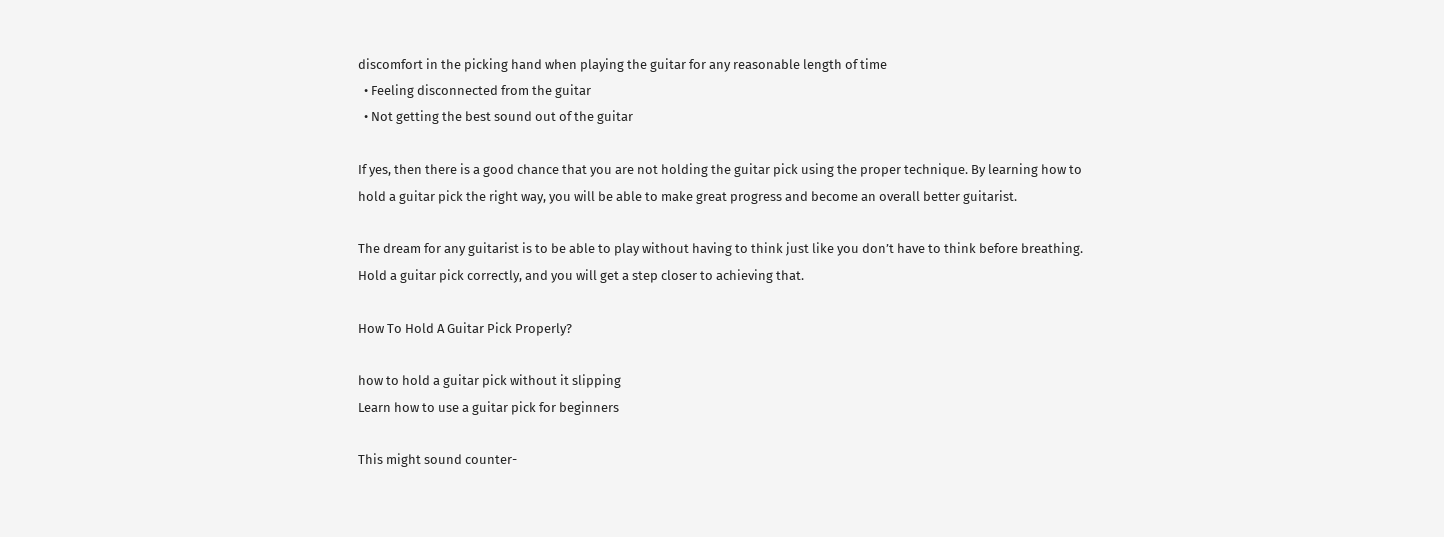discomfort in the picking hand when playing the guitar for any reasonable length of time
  • Feeling disconnected from the guitar
  • Not getting the best sound out of the guitar

If yes, then there is a good chance that you are not holding the guitar pick using the proper technique. By learning how to hold a guitar pick the right way, you will be able to make great progress and become an overall better guitarist.

The dream for any guitarist is to be able to play without having to think just like you don’t have to think before breathing. Hold a guitar pick correctly, and you will get a step closer to achieving that.

How To Hold A Guitar Pick Properly?

how to hold a guitar pick without it slipping
Learn how to use a guitar pick for beginners

This might sound counter-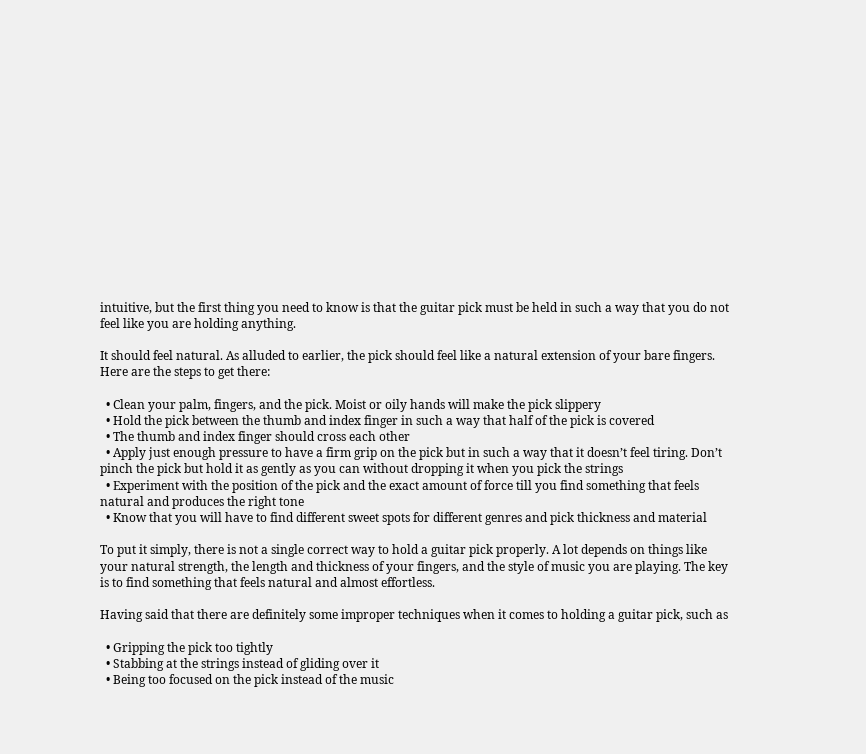intuitive, but the first thing you need to know is that the guitar pick must be held in such a way that you do not feel like you are holding anything.

It should feel natural. As alluded to earlier, the pick should feel like a natural extension of your bare fingers. Here are the steps to get there:

  • Clean your palm, fingers, and the pick. Moist or oily hands will make the pick slippery
  • Hold the pick between the thumb and index finger in such a way that half of the pick is covered
  • The thumb and index finger should cross each other
  • Apply just enough pressure to have a firm grip on the pick but in such a way that it doesn’t feel tiring. Don’t pinch the pick but hold it as gently as you can without dropping it when you pick the strings
  • Experiment with the position of the pick and the exact amount of force till you find something that feels natural and produces the right tone
  • Know that you will have to find different sweet spots for different genres and pick thickness and material

To put it simply, there is not a single correct way to hold a guitar pick properly. A lot depends on things like your natural strength, the length and thickness of your fingers, and the style of music you are playing. The key is to find something that feels natural and almost effortless.

Having said that there are definitely some improper techniques when it comes to holding a guitar pick, such as

  • Gripping the pick too tightly
  • Stabbing at the strings instead of gliding over it
  • Being too focused on the pick instead of the music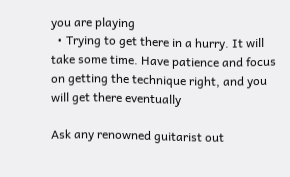you are playing
  • Trying to get there in a hurry. It will take some time. Have patience and focus on getting the technique right, and you will get there eventually

Ask any renowned guitarist out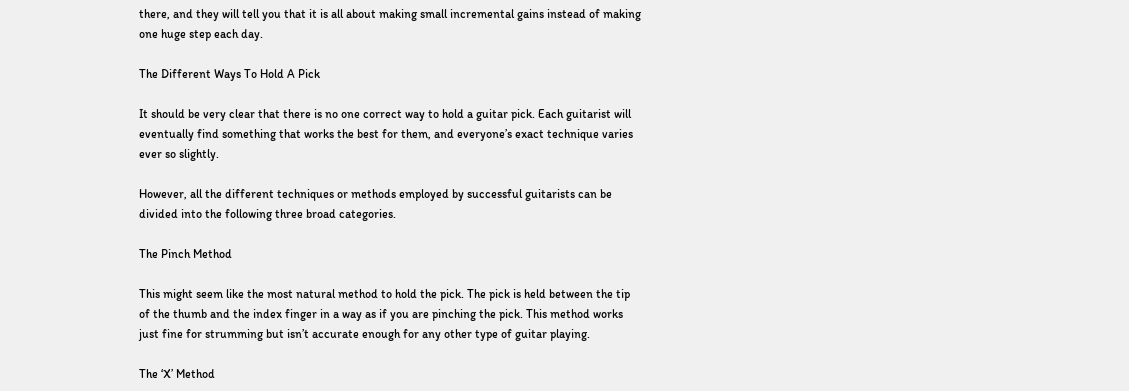there, and they will tell you that it is all about making small incremental gains instead of making one huge step each day.

The Different Ways To Hold A Pick

It should be very clear that there is no one correct way to hold a guitar pick. Each guitarist will eventually find something that works the best for them, and everyone’s exact technique varies ever so slightly.

However, all the different techniques or methods employed by successful guitarists can be divided into the following three broad categories.

The Pinch Method

This might seem like the most natural method to hold the pick. The pick is held between the tip of the thumb and the index finger in a way as if you are pinching the pick. This method works just fine for strumming but isn’t accurate enough for any other type of guitar playing.

The ‘X’ Method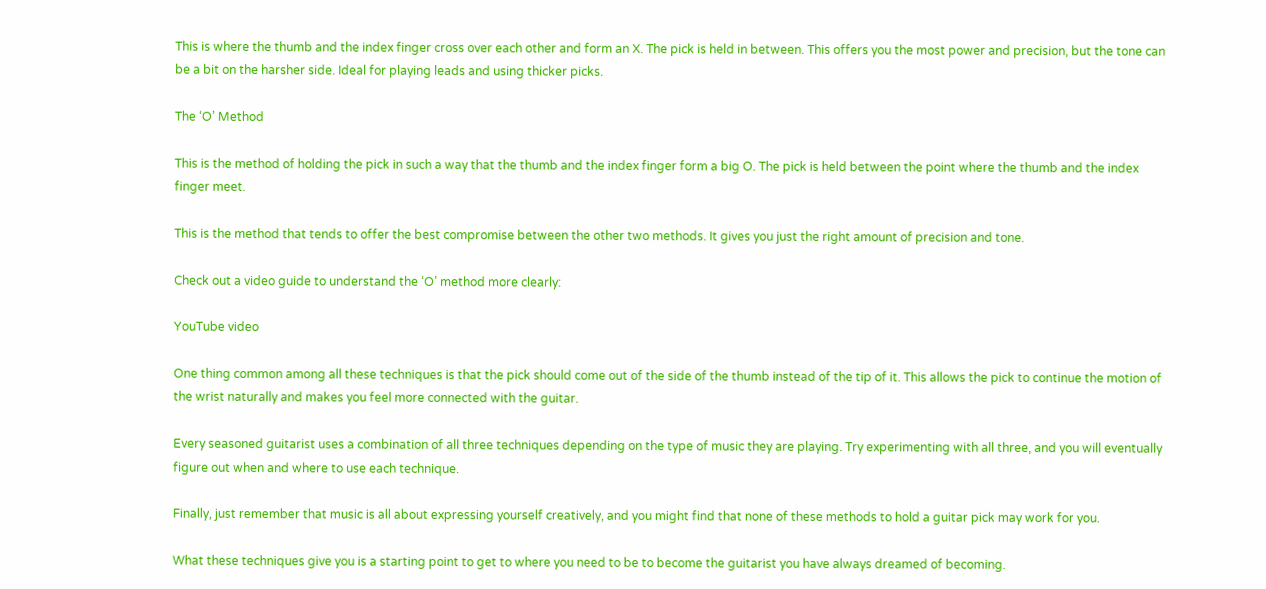This is where the thumb and the index finger cross over each other and form an X. The pick is held in between. This offers you the most power and precision, but the tone can be a bit on the harsher side. Ideal for playing leads and using thicker picks.

The ‘O’ Method

This is the method of holding the pick in such a way that the thumb and the index finger form a big O. The pick is held between the point where the thumb and the index finger meet.

This is the method that tends to offer the best compromise between the other two methods. It gives you just the right amount of precision and tone.

Check out a video guide to understand the ‘O’ method more clearly:

YouTube video

One thing common among all these techniques is that the pick should come out of the side of the thumb instead of the tip of it. This allows the pick to continue the motion of the wrist naturally and makes you feel more connected with the guitar.

Every seasoned guitarist uses a combination of all three techniques depending on the type of music they are playing. Try experimenting with all three, and you will eventually figure out when and where to use each technique.

Finally, just remember that music is all about expressing yourself creatively, and you might find that none of these methods to hold a guitar pick may work for you.

What these techniques give you is a starting point to get to where you need to be to become the guitarist you have always dreamed of becoming.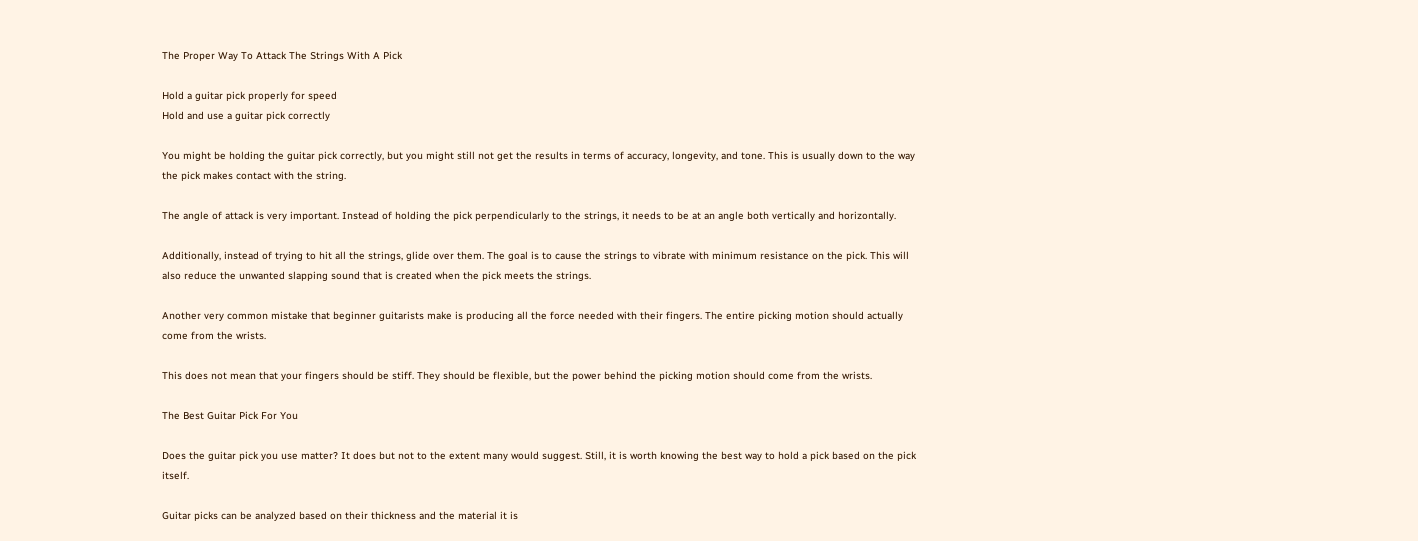The Proper Way To Attack The Strings With A Pick

Hold a guitar pick properly for speed
Hold and use a guitar pick correctly

You might be holding the guitar pick correctly, but you might still not get the results in terms of accuracy, longevity, and tone. This is usually down to the way the pick makes contact with the string.

The angle of attack is very important. Instead of holding the pick perpendicularly to the strings, it needs to be at an angle both vertically and horizontally.

Additionally, instead of trying to hit all the strings, glide over them. The goal is to cause the strings to vibrate with minimum resistance on the pick. This will also reduce the unwanted slapping sound that is created when the pick meets the strings.

Another very common mistake that beginner guitarists make is producing all the force needed with their fingers. The entire picking motion should actually come from the wrists.

This does not mean that your fingers should be stiff. They should be flexible, but the power behind the picking motion should come from the wrists.

The Best Guitar Pick For You

Does the guitar pick you use matter? It does but not to the extent many would suggest. Still, it is worth knowing the best way to hold a pick based on the pick itself.

Guitar picks can be analyzed based on their thickness and the material it is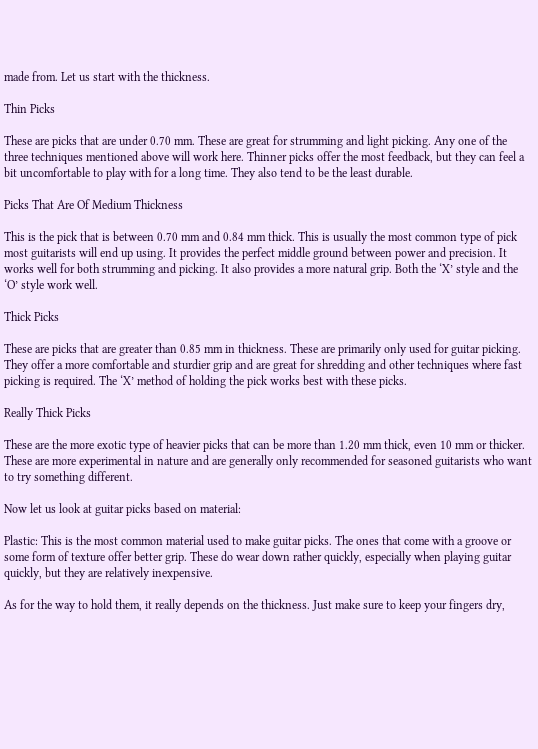made from. Let us start with the thickness.

Thin Picks

These are picks that are under 0.70 mm. These are great for strumming and light picking. Any one of the three techniques mentioned above will work here. Thinner picks offer the most feedback, but they can feel a bit uncomfortable to play with for a long time. They also tend to be the least durable.

Picks That Are Of Medium Thickness

This is the pick that is between 0.70 mm and 0.84 mm thick. This is usually the most common type of pick most guitarists will end up using. It provides the perfect middle ground between power and precision. It works well for both strumming and picking. It also provides a more natural grip. Both the ‘X’ style and the ‘O’ style work well.

Thick Picks

These are picks that are greater than 0.85 mm in thickness. These are primarily only used for guitar picking. They offer a more comfortable and sturdier grip and are great for shredding and other techniques where fast picking is required. The ‘X’ method of holding the pick works best with these picks.

Really Thick Picks

These are the more exotic type of heavier picks that can be more than 1.20 mm thick, even 10 mm or thicker. These are more experimental in nature and are generally only recommended for seasoned guitarists who want to try something different.

Now let us look at guitar picks based on material:

Plastic: This is the most common material used to make guitar picks. The ones that come with a groove or some form of texture offer better grip. These do wear down rather quickly, especially when playing guitar quickly, but they are relatively inexpensive.

As for the way to hold them, it really depends on the thickness. Just make sure to keep your fingers dry,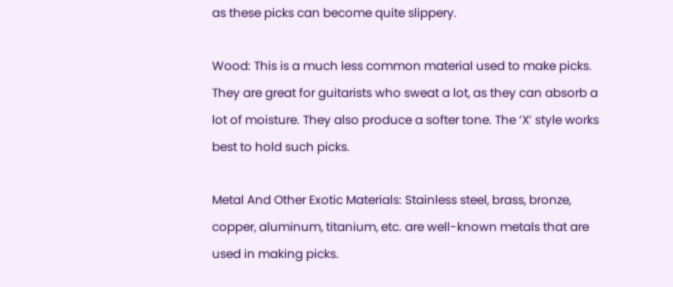as these picks can become quite slippery.

Wood: This is a much less common material used to make picks. They are great for guitarists who sweat a lot, as they can absorb a lot of moisture. They also produce a softer tone. The ‘X’ style works best to hold such picks.

Metal And Other Exotic Materials: Stainless steel, brass, bronze, copper, aluminum, titanium, etc. are well-known metals that are used in making picks.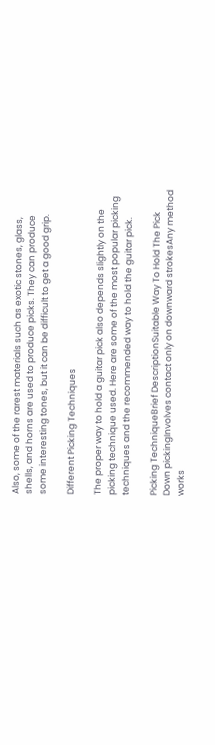Also, some of the rarest materials such as exotic stones, glass, shells, and horns are used to produce picks. They can produce some interesting tones, but it can be difficult to get a good grip.

Different Picking Techniques

The proper way to hold a guitar pick also depends slightly on the picking technique used. Here are some of the most popular picking techniques and the recommended way to hold the guitar pick.

Picking TechniqueBrief DescriptionSuitable Way To Hold The Pick
Down pickingInvolves contact only on downward strokesAny method works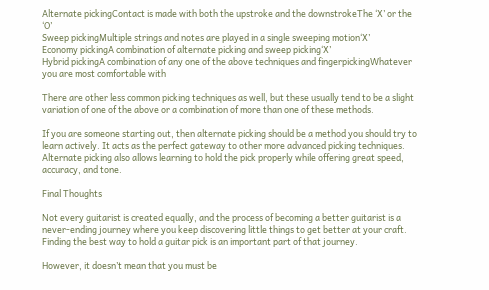Alternate pickingContact is made with both the upstroke and the downstrokeThe ‘X’ or the ‘O’
Sweep pickingMultiple strings and notes are played in a single sweeping motion‘X’
Economy pickingA combination of alternate picking and sweep picking‘X’
Hybrid pickingA combination of any one of the above techniques and fingerpickingWhatever you are most comfortable with

There are other less common picking techniques as well, but these usually tend to be a slight variation of one of the above or a combination of more than one of these methods.

If you are someone starting out, then alternate picking should be a method you should try to learn actively. It acts as the perfect gateway to other more advanced picking techniques. Alternate picking also allows learning to hold the pick properly while offering great speed, accuracy, and tone.

Final Thoughts

Not every guitarist is created equally, and the process of becoming a better guitarist is a never-ending journey where you keep discovering little things to get better at your craft. Finding the best way to hold a guitar pick is an important part of that journey.

However, it doesn’t mean that you must be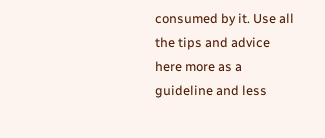consumed by it. Use all the tips and advice here more as a guideline and less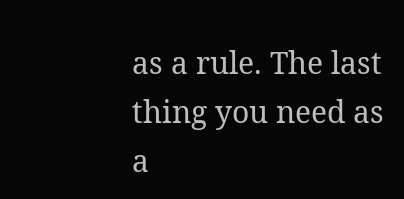as a rule. The last thing you need as a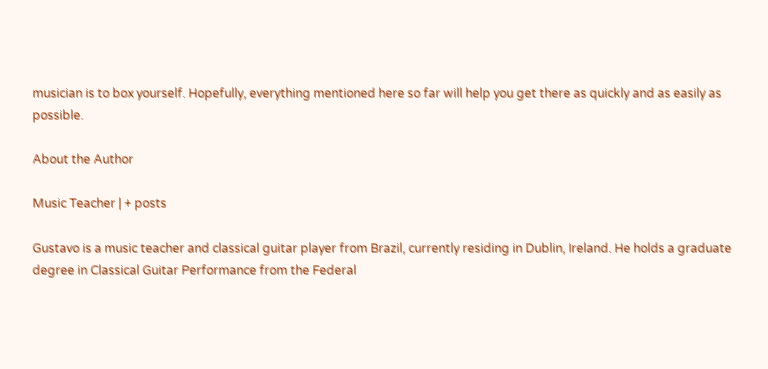musician is to box yourself. Hopefully, everything mentioned here so far will help you get there as quickly and as easily as possible.

About the Author

Music Teacher | + posts

Gustavo is a music teacher and classical guitar player from Brazil, currently residing in Dublin, Ireland. He holds a graduate degree in Classical Guitar Performance from the Federal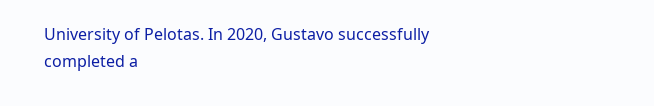University of Pelotas. In 2020, Gustavo successfully completed a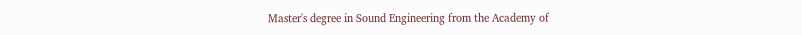Master's degree in Sound Engineering from the Academy of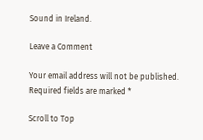Sound in Ireland.

Leave a Comment

Your email address will not be published. Required fields are marked *

Scroll to Top